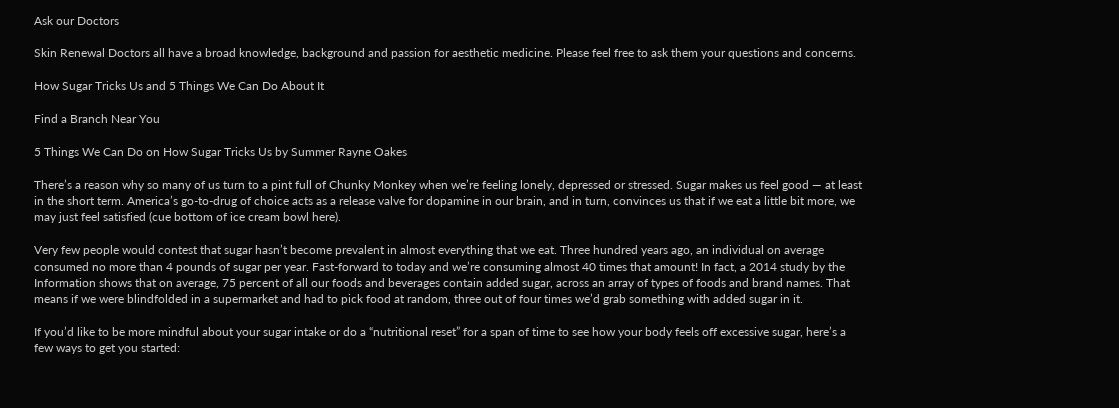Ask our Doctors

Skin Renewal Doctors all have a broad knowledge, background and passion for aesthetic medicine. Please feel free to ask them your questions and concerns.

How Sugar Tricks Us and 5 Things We Can Do About It

Find a Branch Near You

5 Things We Can Do on How Sugar Tricks Us by Summer Rayne Oakes

There’s a reason why so many of us turn to a pint full of Chunky Monkey when we’re feeling lonely, depressed or stressed. Sugar makes us feel good — at least in the short term. America’s go-to-drug of choice acts as a release valve for dopamine in our brain, and in turn, convinces us that if we eat a little bit more, we may just feel satisfied (cue bottom of ice cream bowl here).

Very few people would contest that sugar hasn’t become prevalent in almost everything that we eat. Three hundred years ago, an individual on average consumed no more than 4 pounds of sugar per year. Fast-forward to today and we’re consuming almost 40 times that amount! In fact, a 2014 study by the Information shows that on average, 75 percent of all our foods and beverages contain added sugar, across an array of types of foods and brand names. That means if we were blindfolded in a supermarket and had to pick food at random, three out of four times we’d grab something with added sugar in it.

If you’d like to be more mindful about your sugar intake or do a “nutritional reset” for a span of time to see how your body feels off excessive sugar, here’s a few ways to get you started: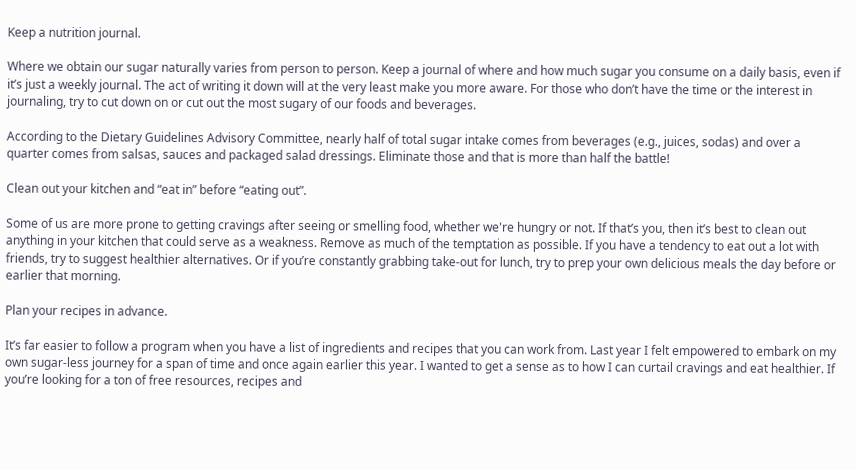Keep a nutrition journal.

Where we obtain our sugar naturally varies from person to person. Keep a journal of where and how much sugar you consume on a daily basis, even if it’s just a weekly journal. The act of writing it down will at the very least make you more aware. For those who don’t have the time or the interest in journaling, try to cut down on or cut out the most sugary of our foods and beverages.

According to the Dietary Guidelines Advisory Committee, nearly half of total sugar intake comes from beverages (e.g., juices, sodas) and over a quarter comes from salsas, sauces and packaged salad dressings. Eliminate those and that is more than half the battle!

Clean out your kitchen and “eat in” before “eating out”.

Some of us are more prone to getting cravings after seeing or smelling food, whether we're hungry or not. If that’s you, then it’s best to clean out anything in your kitchen that could serve as a weakness. Remove as much of the temptation as possible. If you have a tendency to eat out a lot with friends, try to suggest healthier alternatives. Or if you’re constantly grabbing take-out for lunch, try to prep your own delicious meals the day before or earlier that morning.

Plan your recipes in advance.

It’s far easier to follow a program when you have a list of ingredients and recipes that you can work from. Last year I felt empowered to embark on my own sugar-less journey for a span of time and once again earlier this year. I wanted to get a sense as to how I can curtail cravings and eat healthier. If you’re looking for a ton of free resources, recipes and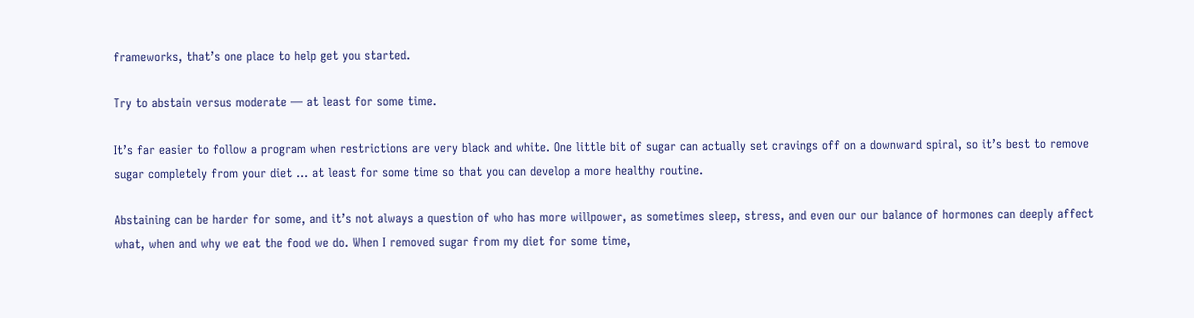frameworks, that’s one place to help get you started.

Try to abstain versus moderate — at least for some time.

It’s far easier to follow a program when restrictions are very black and white. One little bit of sugar can actually set cravings off on a downward spiral, so it’s best to remove sugar completely from your diet ... at least for some time so that you can develop a more healthy routine.

Abstaining can be harder for some, and it’s not always a question of who has more willpower, as sometimes sleep, stress, and even our our balance of hormones can deeply affect what, when and why we eat the food we do. When I removed sugar from my diet for some time,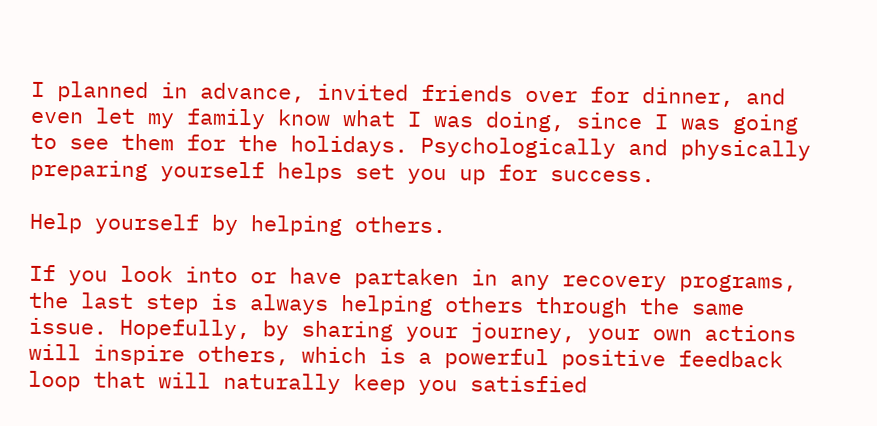I planned in advance, invited friends over for dinner, and even let my family know what I was doing, since I was going to see them for the holidays. Psychologically and physically preparing yourself helps set you up for success.

Help yourself by helping others.

If you look into or have partaken in any recovery programs, the last step is always helping others through the same issue. Hopefully, by sharing your journey, your own actions will inspire others, which is a powerful positive feedback loop that will naturally keep you satisfied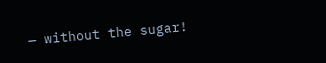— without the sugar!